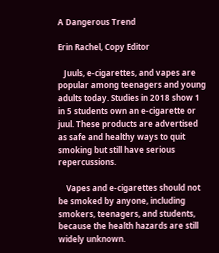A Dangerous Trend

Erin Rachel, Copy Editor

   Juuls, e-cigarettes, and vapes are popular among teenagers and young adults today. Studies in 2018 show 1 in 5 students own an e-cigarette or juul. These products are advertised as safe and healthy ways to quit smoking but still have serious repercussions.

    Vapes and e-cigarettes should not be smoked by anyone, including smokers, teenagers, and students, because the health hazards are still widely unknown.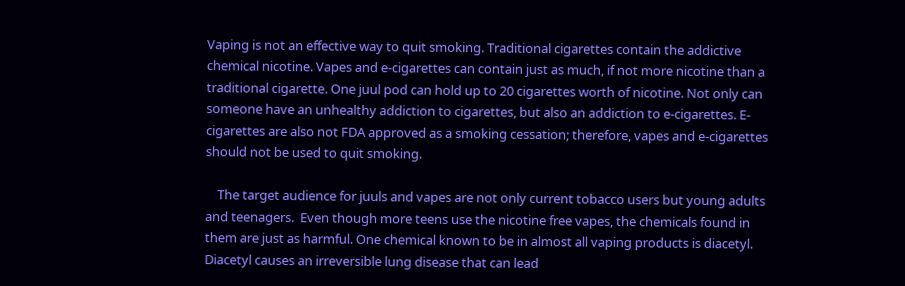Vaping is not an effective way to quit smoking. Traditional cigarettes contain the addictive chemical nicotine. Vapes and e-cigarettes can contain just as much, if not more nicotine than a traditional cigarette. One juul pod can hold up to 20 cigarettes worth of nicotine. Not only can someone have an unhealthy addiction to cigarettes, but also an addiction to e-cigarettes. E-cigarettes are also not FDA approved as a smoking cessation; therefore, vapes and e-cigarettes should not be used to quit smoking.

    The target audience for juuls and vapes are not only current tobacco users but young adults and teenagers.  Even though more teens use the nicotine free vapes, the chemicals found in them are just as harmful. One chemical known to be in almost all vaping products is diacetyl. Diacetyl causes an irreversible lung disease that can lead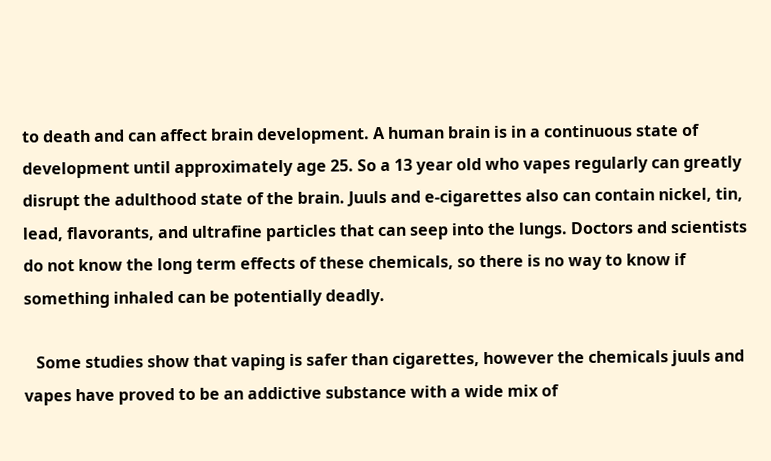to death and can affect brain development. A human brain is in a continuous state of development until approximately age 25. So a 13 year old who vapes regularly can greatly disrupt the adulthood state of the brain. Juuls and e-cigarettes also can contain nickel, tin, lead, flavorants, and ultrafine particles that can seep into the lungs. Doctors and scientists do not know the long term effects of these chemicals, so there is no way to know if something inhaled can be potentially deadly.

   Some studies show that vaping is safer than cigarettes, however the chemicals juuls and vapes have proved to be an addictive substance with a wide mix of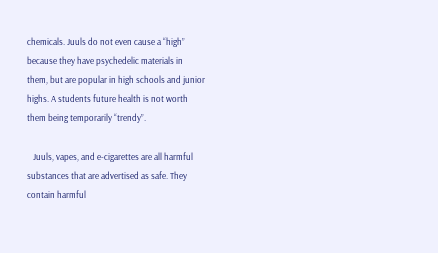chemicals. Juuls do not even cause a “high” because they have psychedelic materials in them, but are popular in high schools and junior highs. A students future health is not worth them being temporarily “trendy”.

   Juuls, vapes, and e-cigarettes are all harmful substances that are advertised as safe. They contain harmful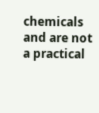chemicals and are not a practical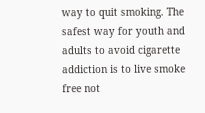way to quit smoking. The safest way for youth and adults to avoid cigarette addiction is to live smoke free not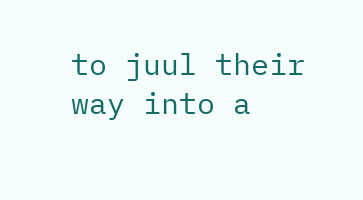to juul their way into a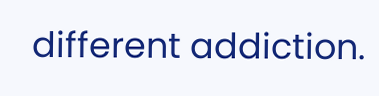different addiction.